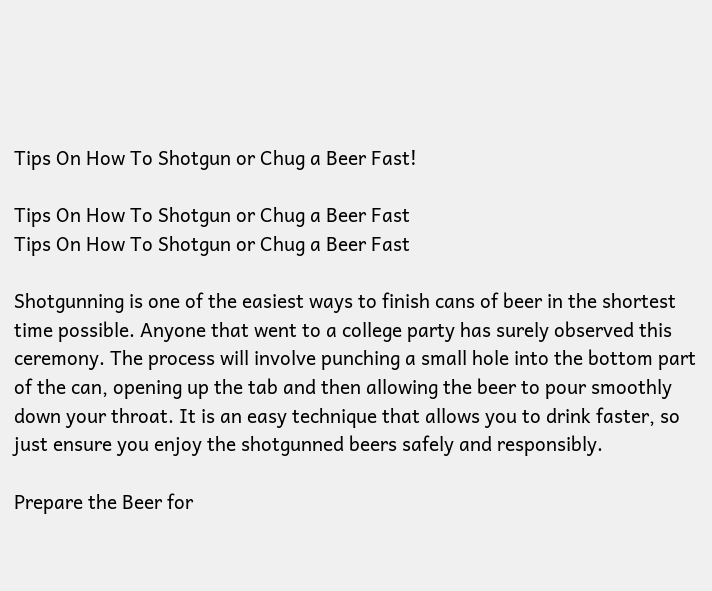Tips On How To Shotgun or Chug a Beer Fast!

Tips On How To Shotgun or Chug a Beer Fast
Tips On How To Shotgun or Chug a Beer Fast

Shotgunning is one of the easiest ways to finish cans of beer in the shortest time possible. Anyone that went to a college party has surely observed this ceremony. The process will involve punching a small hole into the bottom part of the can, opening up the tab and then allowing the beer to pour smoothly down your throat. It is an easy technique that allows you to drink faster, so just ensure you enjoy the shotgunned beers safely and responsibly.

Prepare the Beer for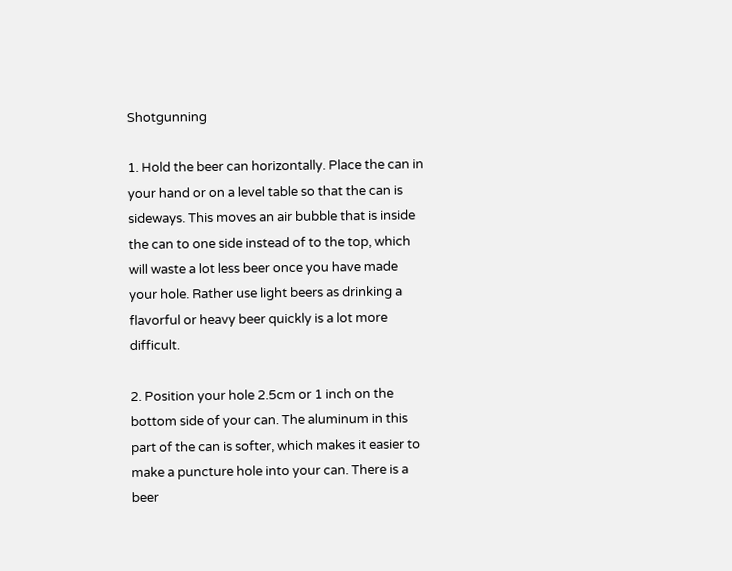Shotgunning

1. Hold the beer can horizontally. Place the can in your hand or on a level table so that the can is sideways. This moves an air bubble that is inside the can to one side instead of to the top, which will waste a lot less beer once you have made your hole. Rather use light beers as drinking a flavorful or heavy beer quickly is a lot more difficult.

2. Position your hole 2.5cm or 1 inch on the bottom side of your can. The aluminum in this part of the can is softer, which makes it easier to make a puncture hole into your can. There is a beer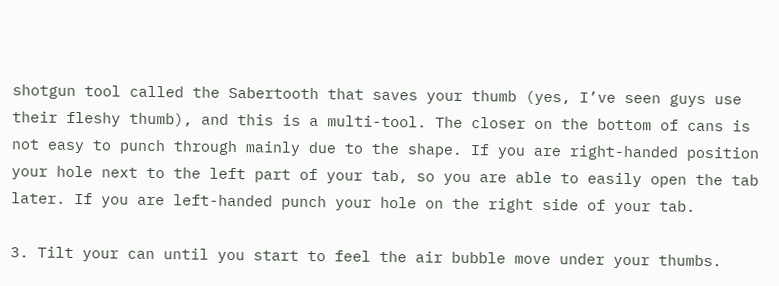shotgun tool called the Sabertooth that saves your thumb (yes, I’ve seen guys use their fleshy thumb), and this is a multi-tool. The closer on the bottom of cans is not easy to punch through mainly due to the shape. If you are right-handed position your hole next to the left part of your tab, so you are able to easily open the tab later. If you are left-handed punch your hole on the right side of your tab.

3. Tilt your can until you start to feel the air bubble move under your thumbs.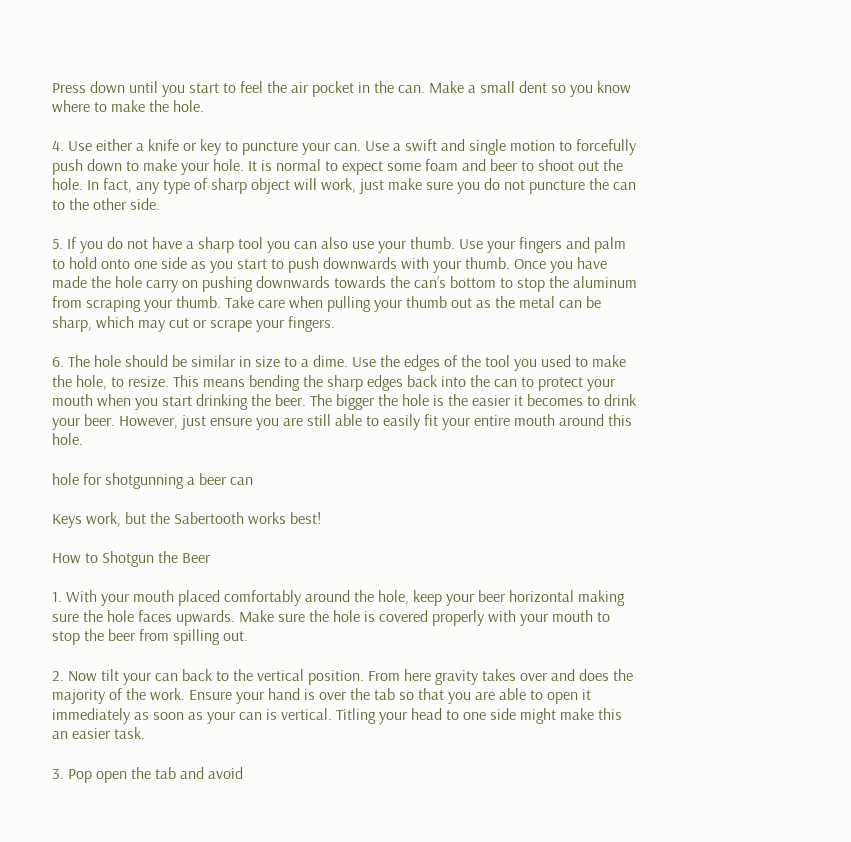Press down until you start to feel the air pocket in the can. Make a small dent so you know where to make the hole.

4. Use either a knife or key to puncture your can. Use a swift and single motion to forcefully push down to make your hole. It is normal to expect some foam and beer to shoot out the hole. In fact, any type of sharp object will work, just make sure you do not puncture the can to the other side.

5. If you do not have a sharp tool you can also use your thumb. Use your fingers and palm to hold onto one side as you start to push downwards with your thumb. Once you have made the hole carry on pushing downwards towards the can’s bottom to stop the aluminum from scraping your thumb. Take care when pulling your thumb out as the metal can be sharp, which may cut or scrape your fingers.

6. The hole should be similar in size to a dime. Use the edges of the tool you used to make the hole, to resize. This means bending the sharp edges back into the can to protect your mouth when you start drinking the beer. The bigger the hole is the easier it becomes to drink your beer. However, just ensure you are still able to easily fit your entire mouth around this hole.

hole for shotgunning a beer can

Keys work, but the Sabertooth works best!

How to Shotgun the Beer

1. With your mouth placed comfortably around the hole, keep your beer horizontal making sure the hole faces upwards. Make sure the hole is covered properly with your mouth to stop the beer from spilling out.

2. Now tilt your can back to the vertical position. From here gravity takes over and does the majority of the work. Ensure your hand is over the tab so that you are able to open it immediately as soon as your can is vertical. Titling your head to one side might make this an easier task.

3. Pop open the tab and avoid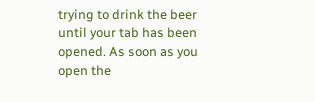trying to drink the beer until your tab has been opened. As soon as you open the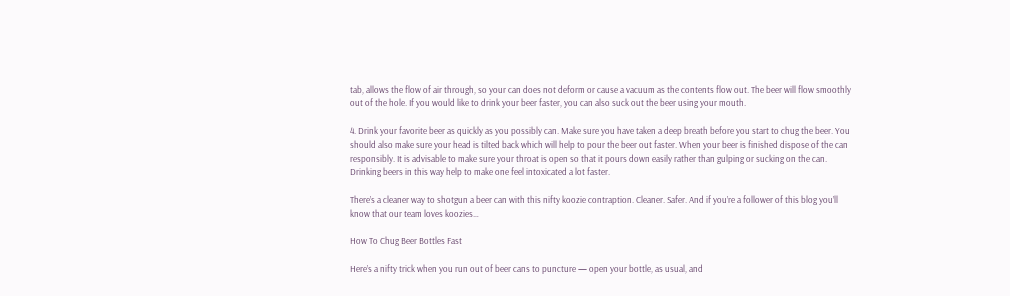tab, allows the flow of air through, so your can does not deform or cause a vacuum as the contents flow out. The beer will flow smoothly out of the hole. If you would like to drink your beer faster, you can also suck out the beer using your mouth.

4. Drink your favorite beer as quickly as you possibly can. Make sure you have taken a deep breath before you start to chug the beer. You should also make sure your head is tilted back which will help to pour the beer out faster. When your beer is finished dispose of the can responsibly. It is advisable to make sure your throat is open so that it pours down easily rather than gulping or sucking on the can. Drinking beers in this way help to make one feel intoxicated a lot faster.

There’s a cleaner way to shotgun a beer can with this nifty koozie contraption. Cleaner. Safer. And if you’re a follower of this blog you’ll know that our team loves koozies…

How To Chug Beer Bottles Fast

Here’s a nifty trick when you run out of beer cans to puncture — open your bottle, as usual, and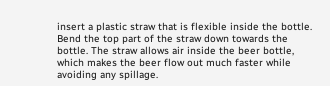insert a plastic straw that is flexible inside the bottle. Bend the top part of the straw down towards the bottle. The straw allows air inside the beer bottle, which makes the beer flow out much faster while avoiding any spillage.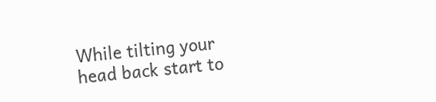While tilting your head back start to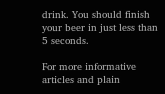drink. You should finish your beer in just less than 5 seconds.

For more informative articles and plain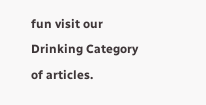fun visit our Drinking Category of articles.